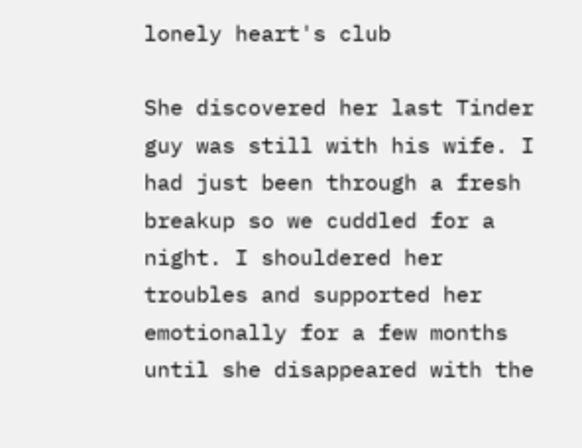lonely heart's club

She discovered her last Tinder guy was still with his wife. I had just been through a fresh breakup so we cuddled for a night. I shouldered her troubles and supported her emotionally for a few months until she disappeared with the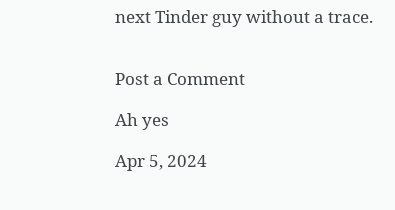next Tinder guy without a trace.


Post a Comment

Ah yes

Apr 5, 2024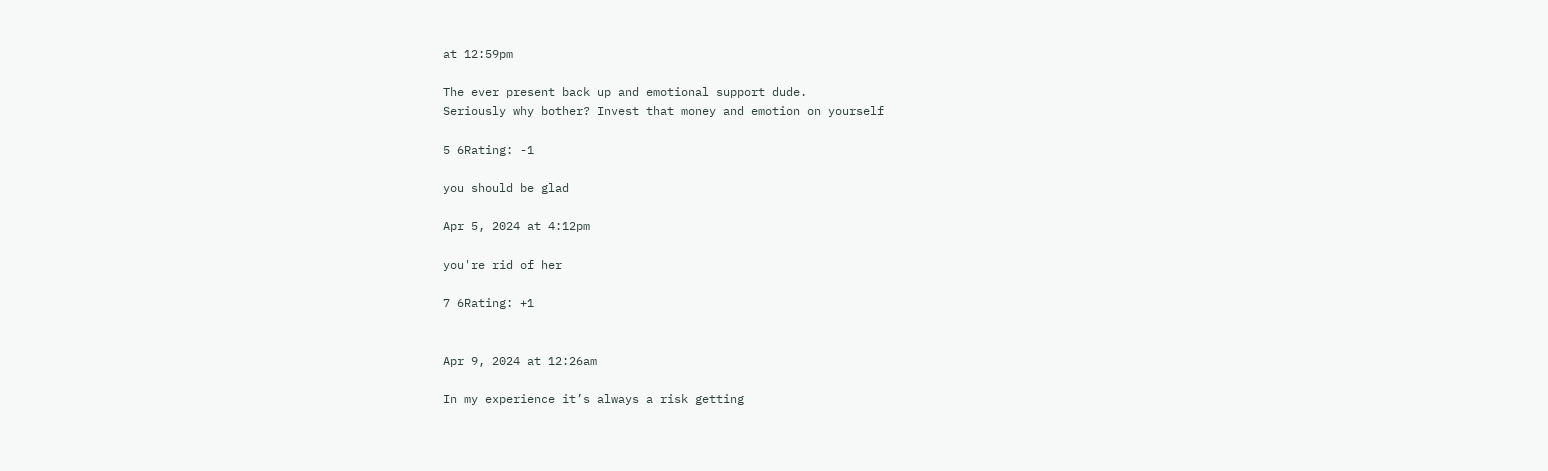at 12:59pm

The ever present back up and emotional support dude.
Seriously why bother? Invest that money and emotion on yourself

5 6Rating: -1

you should be glad

Apr 5, 2024 at 4:12pm

you're rid of her

7 6Rating: +1


Apr 9, 2024 at 12:26am

In my experience it’s always a risk getting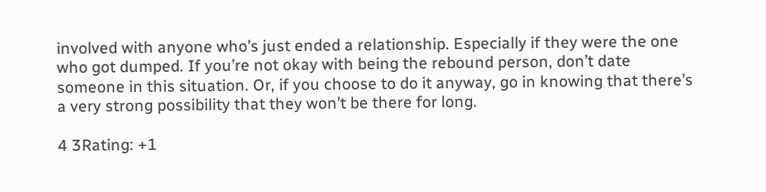involved with anyone who’s just ended a relationship. Especially if they were the one who got dumped. If you’re not okay with being the rebound person, don’t date someone in this situation. Or, if you choose to do it anyway, go in knowing that there’s a very strong possibility that they won’t be there for long.

4 3Rating: +1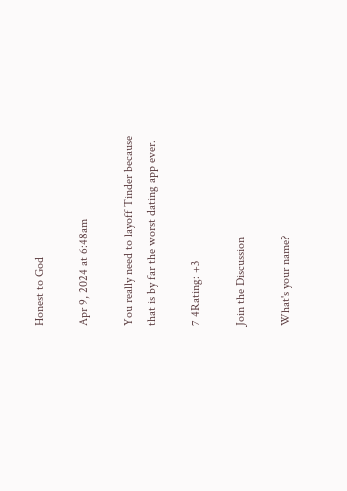Honest to God

Apr 9, 2024 at 6:48am

You really need to layoff Tinder because that is by far the worst dating app ever.

7 4Rating: +3

Join the Discussion

What's your name?